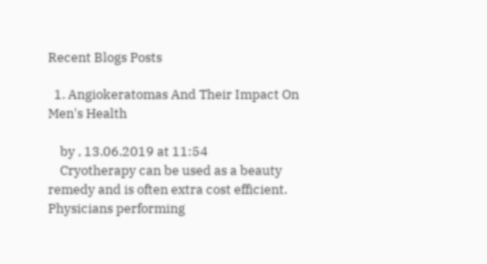Recent Blogs Posts

  1. Angiokeratomas And Their Impact On Men's Health

    by , 13.06.2019 at 11:54
    Cryotherapy can be used as a beauty remedy and is often extra cost efficient. Physicians performing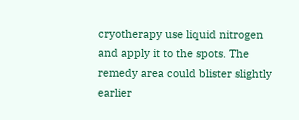cryotherapy use liquid nitrogen and apply it to the spots. The remedy area could blister slightly earlier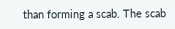than forming a scab. The scab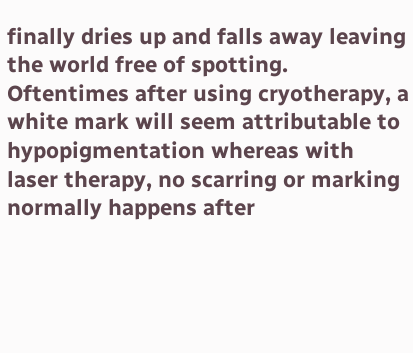finally dries up and falls away leaving the world free of spotting. Oftentimes after using cryotherapy, a white mark will seem attributable to hypopigmentation whereas with laser therapy, no scarring or marking normally happens after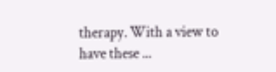therapy. With a view to have these ...